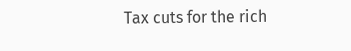Tax cuts for the rich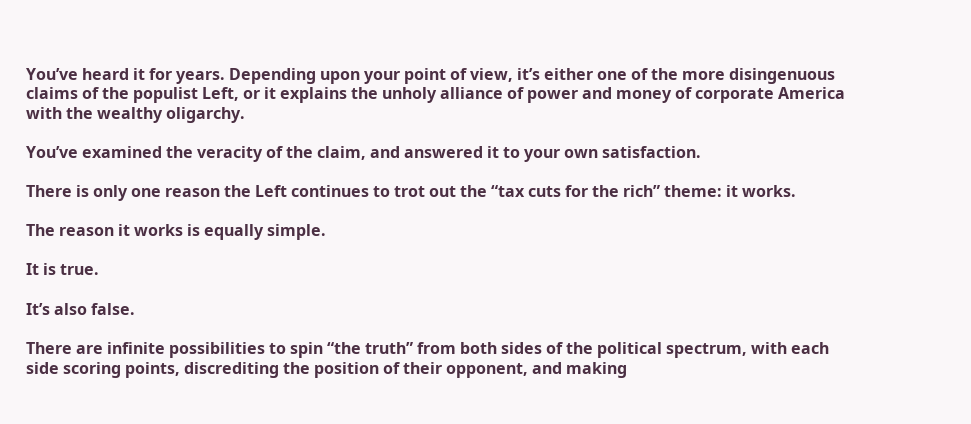You’ve heard it for years. Depending upon your point of view, it’s either one of the more disingenuous claims of the populist Left, or it explains the unholy alliance of power and money of corporate America with the wealthy oligarchy.

You’ve examined the veracity of the claim, and answered it to your own satisfaction.

There is only one reason the Left continues to trot out the “tax cuts for the rich” theme: it works.

The reason it works is equally simple.

It is true.

It’s also false.

There are infinite possibilities to spin “the truth” from both sides of the political spectrum, with each side scoring points, discrediting the position of their opponent, and making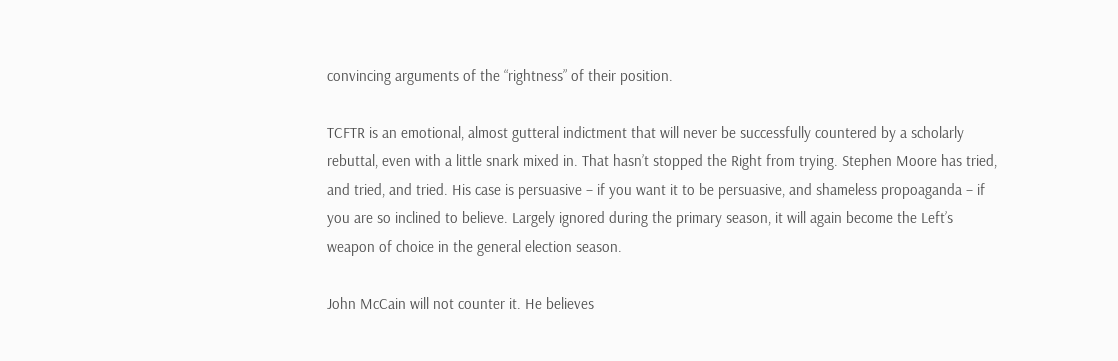convincing arguments of the “rightness” of their position.

TCFTR is an emotional, almost gutteral indictment that will never be successfully countered by a scholarly rebuttal, even with a little snark mixed in. That hasn’t stopped the Right from trying. Stephen Moore has tried, and tried, and tried. His case is persuasive – if you want it to be persuasive, and shameless propoaganda – if you are so inclined to believe. Largely ignored during the primary season, it will again become the Left’s weapon of choice in the general election season.

John McCain will not counter it. He believes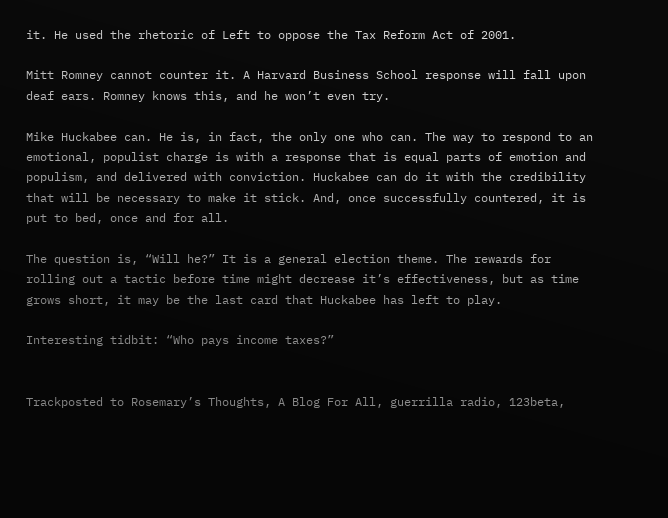it. He used the rhetoric of Left to oppose the Tax Reform Act of 2001.

Mitt Romney cannot counter it. A Harvard Business School response will fall upon deaf ears. Romney knows this, and he won’t even try.

Mike Huckabee can. He is, in fact, the only one who can. The way to respond to an emotional, populist charge is with a response that is equal parts of emotion and populism, and delivered with conviction. Huckabee can do it with the credibility that will be necessary to make it stick. And, once successfully countered, it is put to bed, once and for all.

The question is, “Will he?” It is a general election theme. The rewards for rolling out a tactic before time might decrease it’s effectiveness, but as time grows short, it may be the last card that Huckabee has left to play.

Interesting tidbit: “Who pays income taxes?”


Trackposted to Rosemary’s Thoughts, A Blog For All, guerrilla radio, 123beta,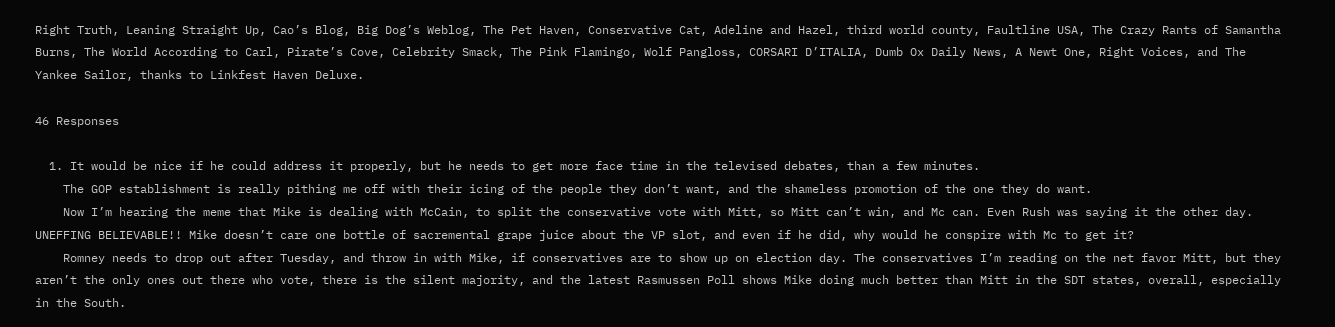Right Truth, Leaning Straight Up, Cao’s Blog, Big Dog’s Weblog, The Pet Haven, Conservative Cat, Adeline and Hazel, third world county, Faultline USA, The Crazy Rants of Samantha Burns, The World According to Carl, Pirate’s Cove, Celebrity Smack, The Pink Flamingo, Wolf Pangloss, CORSARI D’ITALIA, Dumb Ox Daily News, A Newt One, Right Voices, and The Yankee Sailor, thanks to Linkfest Haven Deluxe.

46 Responses

  1. It would be nice if he could address it properly, but he needs to get more face time in the televised debates, than a few minutes.
    The GOP establishment is really pithing me off with their icing of the people they don’t want, and the shameless promotion of the one they do want.
    Now I’m hearing the meme that Mike is dealing with McCain, to split the conservative vote with Mitt, so Mitt can’t win, and Mc can. Even Rush was saying it the other day. UNEFFING BELIEVABLE!! Mike doesn’t care one bottle of sacremental grape juice about the VP slot, and even if he did, why would he conspire with Mc to get it?
    Romney needs to drop out after Tuesday, and throw in with Mike, if conservatives are to show up on election day. The conservatives I’m reading on the net favor Mitt, but they aren’t the only ones out there who vote, there is the silent majority, and the latest Rasmussen Poll shows Mike doing much better than Mitt in the SDT states, overall, especially in the South.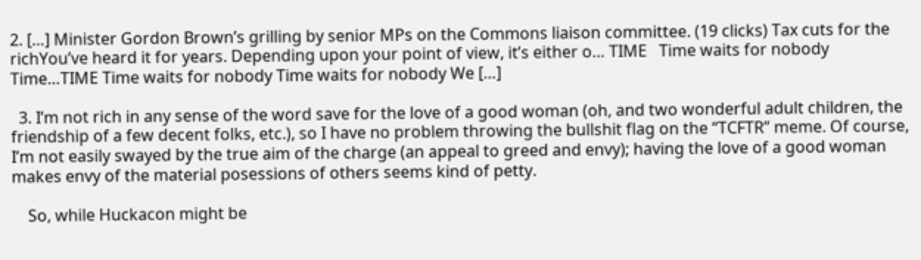2. […] Minister Gordon Brown’s grilling by senior MPs on the Commons liaison committee. (19 clicks) Tax cuts for the richYou’ve heard it for years. Depending upon your point of view, it’s either o… TIME   Time waits for nobody Time…TIME Time waits for nobody Time waits for nobody We […]

  3. I’m not rich in any sense of the word save for the love of a good woman (oh, and two wonderful adult children, the friendship of a few decent folks, etc.), so I have no problem throwing the bullshit flag on the “TCFTR” meme. Of course, I’m not easily swayed by the true aim of the charge (an appeal to greed and envy); having the love of a good woman makes envy of the material posessions of others seems kind of petty.

    So, while Huckacon might be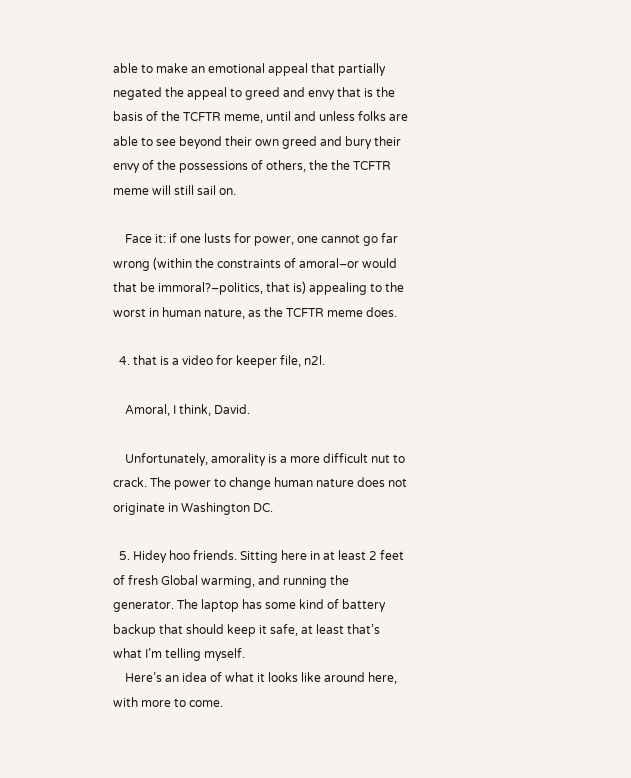able to make an emotional appeal that partially negated the appeal to greed and envy that is the basis of the TCFTR meme, until and unless folks are able to see beyond their own greed and bury their envy of the possessions of others, the the TCFTR meme will still sail on.

    Face it: if one lusts for power, one cannot go far wrong (within the constraints of amoral–or would that be immoral?–politics, that is) appealing to the worst in human nature, as the TCFTR meme does.

  4. that is a video for keeper file, n2l.

    Amoral, I think, David.

    Unfortunately, amorality is a more difficult nut to crack. The power to change human nature does not originate in Washington DC.

  5. Hidey hoo friends. Sitting here in at least 2 feet of fresh Global warming, and running the generator. The laptop has some kind of battery backup that should keep it safe, at least that’s what I’m telling myself.
    Here’s an idea of what it looks like around here, with more to come.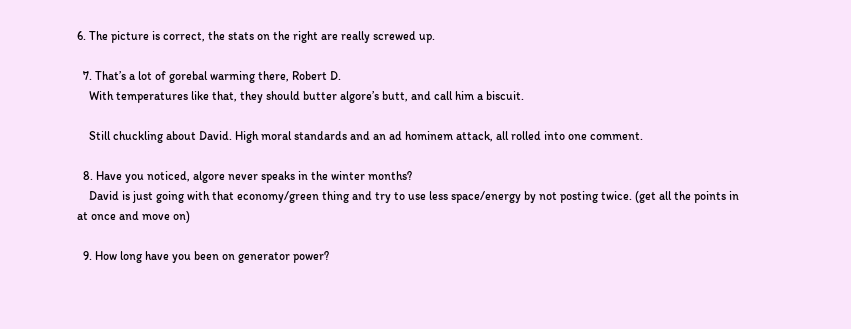6. The picture is correct, the stats on the right are really screwed up.

  7. That’s a lot of gorebal warming there, Robert D.
    With temperatures like that, they should butter algore’s butt, and call him a biscuit.

    Still chuckling about David. High moral standards and an ad hominem attack, all rolled into one comment.

  8. Have you noticed, algore never speaks in the winter months?
    David is just going with that economy/green thing and try to use less space/energy by not posting twice. (get all the points in at once and move on)

  9. How long have you been on generator power?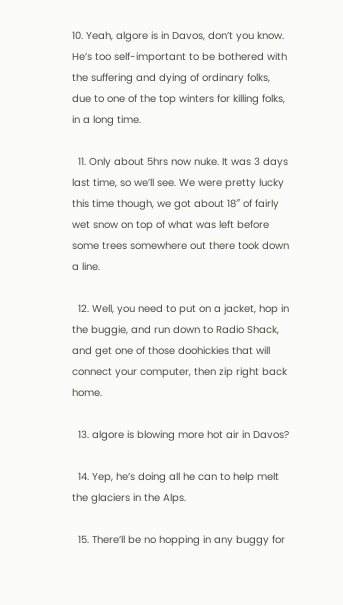10. Yeah, algore is in Davos, don’t you know. He’s too self-important to be bothered with the suffering and dying of ordinary folks, due to one of the top winters for killing folks, in a long time.

  11. Only about 5hrs now nuke. It was 3 days last time, so we’ll see. We were pretty lucky this time though, we got about 18″ of fairly wet snow on top of what was left before some trees somewhere out there took down a line.

  12. Well, you need to put on a jacket, hop in the buggie, and run down to Radio Shack, and get one of those doohickies that will connect your computer, then zip right back home.

  13. algore is blowing more hot air in Davos?

  14. Yep, he’s doing all he can to help melt the glaciers in the Alps.

  15. There’ll be no hopping in any buggy for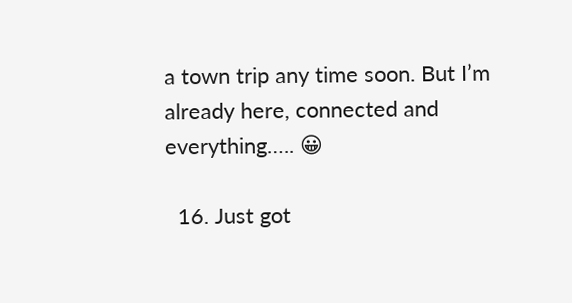a town trip any time soon. But I’m already here, connected and everything….. 😀

  16. Just got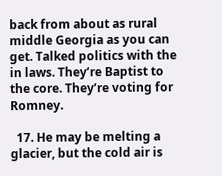back from about as rural middle Georgia as you can get. Talked politics with the in laws. They’re Baptist to the core. They’re voting for Romney.

  17. He may be melting a glacier, but the cold air is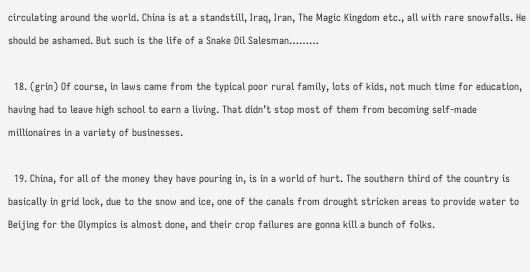circulating around the world. China is at a standstill, Iraq, Iran, The Magic Kingdom etc., all with rare snowfalls. He should be ashamed. But such is the life of a Snake Oil Salesman………

  18. (grin) Of course, in laws came from the typical poor rural family, lots of kids, not much time for education, having had to leave high school to earn a living. That didn’t stop most of them from becoming self-made millionaires in a variety of businesses.

  19. China, for all of the money they have pouring in, is in a world of hurt. The southern third of the country is basically in grid lock, due to the snow and ice, one of the canals from drought stricken areas to provide water to Beijing for the Olympics is almost done, and their crop failures are gonna kill a bunch of folks.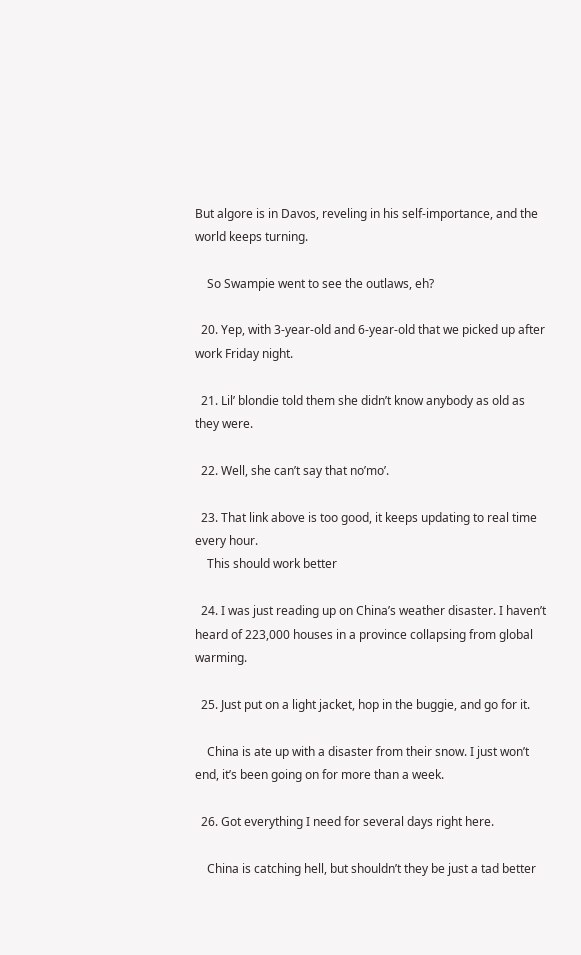But algore is in Davos, reveling in his self-importance, and the world keeps turning.

    So Swampie went to see the outlaws, eh?

  20. Yep, with 3-year-old and 6-year-old that we picked up after work Friday night.

  21. Lil’ blondie told them she didn’t know anybody as old as they were.

  22. Well, she can’t say that no’mo’.

  23. That link above is too good, it keeps updating to real time every hour.
    This should work better

  24. I was just reading up on China’s weather disaster. I haven’t heard of 223,000 houses in a province collapsing from global warming.

  25. Just put on a light jacket, hop in the buggie, and go for it.

    China is ate up with a disaster from their snow. I just won’t end, it’s been going on for more than a week.

  26. Got everything I need for several days right here.

    China is catching hell, but shouldn’t they be just a tad better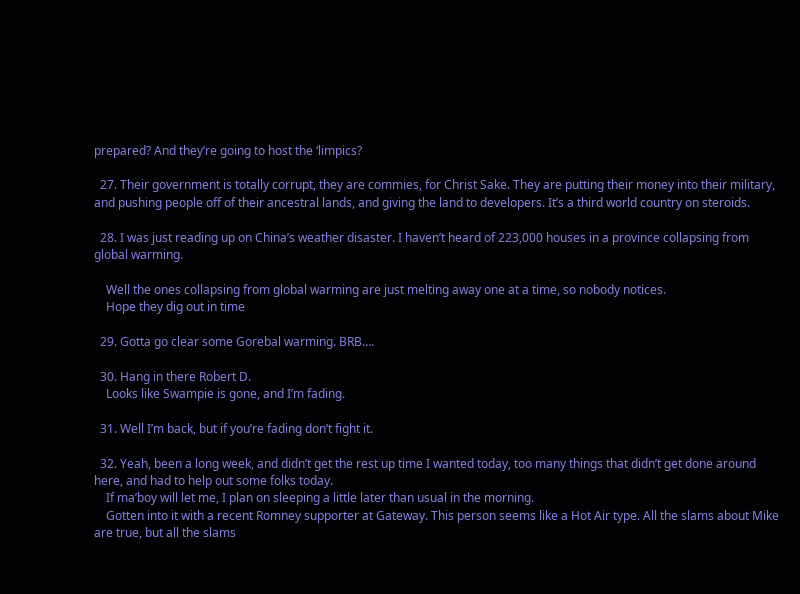prepared? And they’re going to host the ‘limpics?

  27. Their government is totally corrupt, they are commies, for Christ Sake. They are putting their money into their military, and pushing people off of their ancestral lands, and giving the land to developers. It’s a third world country on steroids.

  28. I was just reading up on China’s weather disaster. I haven’t heard of 223,000 houses in a province collapsing from global warming.

    Well the ones collapsing from global warming are just melting away one at a time, so nobody notices.
    Hope they dig out in time

  29. Gotta go clear some Gorebal warming. BRB….

  30. Hang in there Robert D.
    Looks like Swampie is gone, and I’m fading.

  31. Well I’m back, but if you’re fading don’t fight it.

  32. Yeah, been a long week, and didn’t get the rest up time I wanted today, too many things that didn’t get done around here, and had to help out some folks today.
    If ma’boy will let me, I plan on sleeping a little later than usual in the morning.
    Gotten into it with a recent Romney supporter at Gateway. This person seems like a Hot Air type. All the slams about Mike are true, but all the slams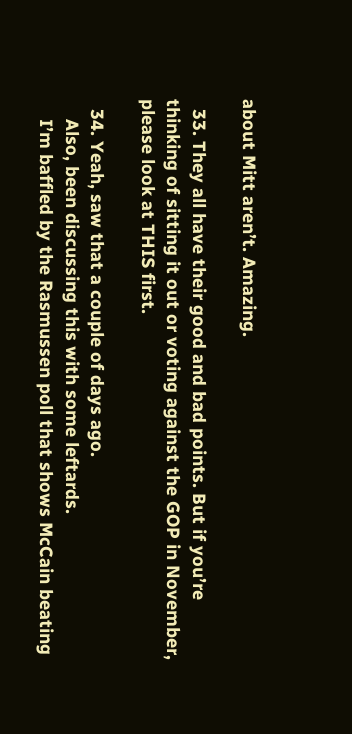about Mitt aren’t. Amazing.

  33. They all have their good and bad points. But if you’re thinking of sitting it out or voting against the GOP in November, please look at THIS first.

  34. Yeah, saw that a couple of days ago.
    Also, been discussing this with some leftards.
    I’m baffled by the Rasmussen poll that shows McCain beating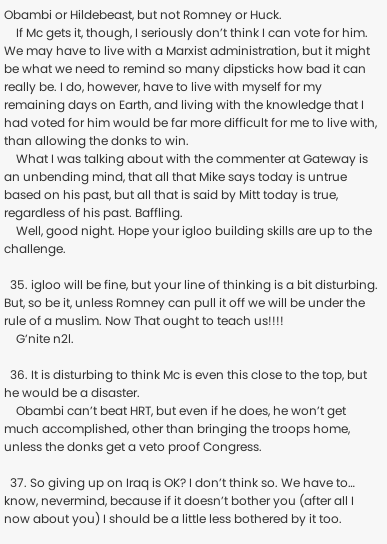Obambi or Hildebeast, but not Romney or Huck.
    If Mc gets it, though, I seriously don’t think I can vote for him. We may have to live with a Marxist administration, but it might be what we need to remind so many dipsticks how bad it can really be. I do, however, have to live with myself for my remaining days on Earth, and living with the knowledge that I had voted for him would be far more difficult for me to live with, than allowing the donks to win.
    What I was talking about with the commenter at Gateway is an unbending mind, that all that Mike says today is untrue based on his past, but all that is said by Mitt today is true, regardless of his past. Baffling.
    Well, good night. Hope your igloo building skills are up to the challenge.

  35. igloo will be fine, but your line of thinking is a bit disturbing. But, so be it, unless Romney can pull it off we will be under the rule of a muslim. Now That ought to teach us!!!!
    G’nite n2l.

  36. It is disturbing to think Mc is even this close to the top, but he would be a disaster.
    Obambi can’t beat HRT, but even if he does, he won’t get much accomplished, other than bringing the troops home, unless the donks get a veto proof Congress.

  37. So giving up on Iraq is OK? I don’t think so. We have to… know, nevermind, because if it doesn’t bother you (after all I now about you) I should be a little less bothered by it too.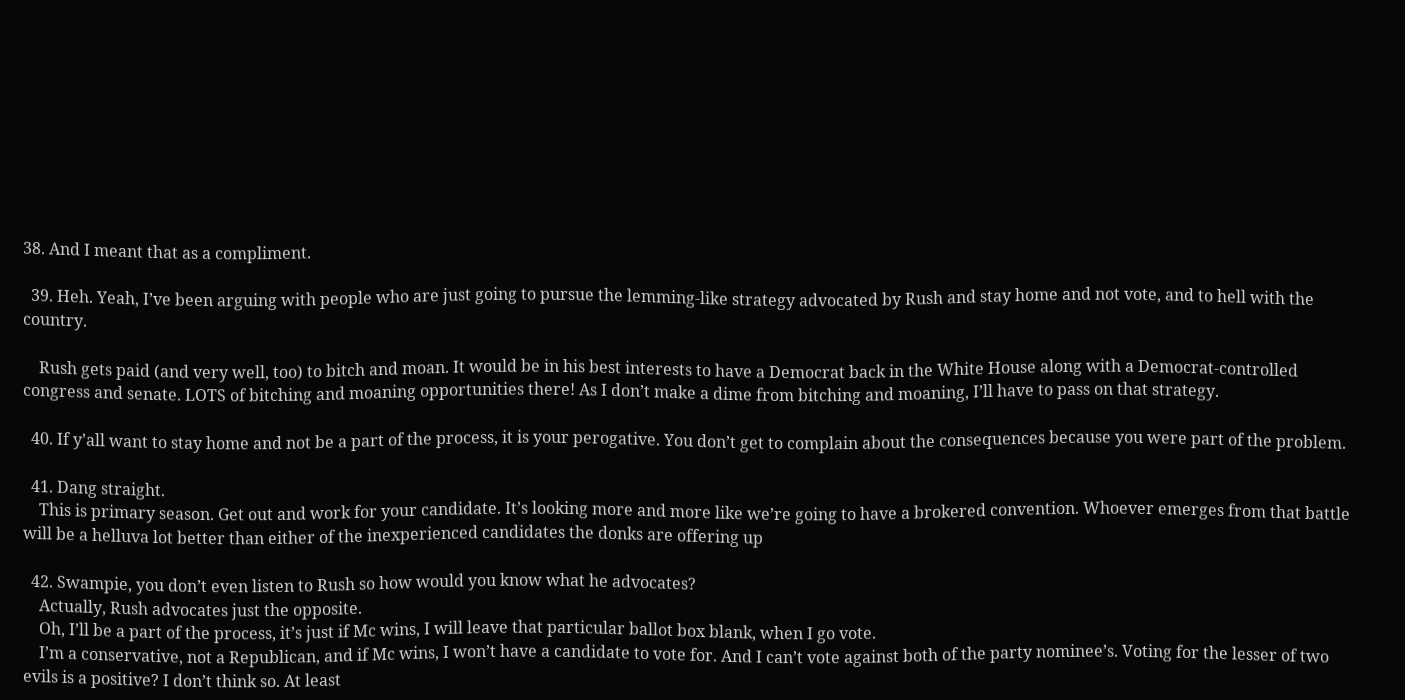38. And I meant that as a compliment.

  39. Heh. Yeah, I’ve been arguing with people who are just going to pursue the lemming-like strategy advocated by Rush and stay home and not vote, and to hell with the country.

    Rush gets paid (and very well, too) to bitch and moan. It would be in his best interests to have a Democrat back in the White House along with a Democrat-controlled congress and senate. LOTS of bitching and moaning opportunities there! As I don’t make a dime from bitching and moaning, I’ll have to pass on that strategy.

  40. If y’all want to stay home and not be a part of the process, it is your perogative. You don’t get to complain about the consequences because you were part of the problem.

  41. Dang straight.
    This is primary season. Get out and work for your candidate. It’s looking more and more like we’re going to have a brokered convention. Whoever emerges from that battle will be a helluva lot better than either of the inexperienced candidates the donks are offering up

  42. Swampie, you don’t even listen to Rush so how would you know what he advocates?
    Actually, Rush advocates just the opposite.
    Oh, I’ll be a part of the process, it’s just if Mc wins, I will leave that particular ballot box blank, when I go vote.
    I’m a conservative, not a Republican, and if Mc wins, I won’t have a candidate to vote for. And I can’t vote against both of the party nominee’s. Voting for the lesser of two evils is a positive? I don’t think so. At least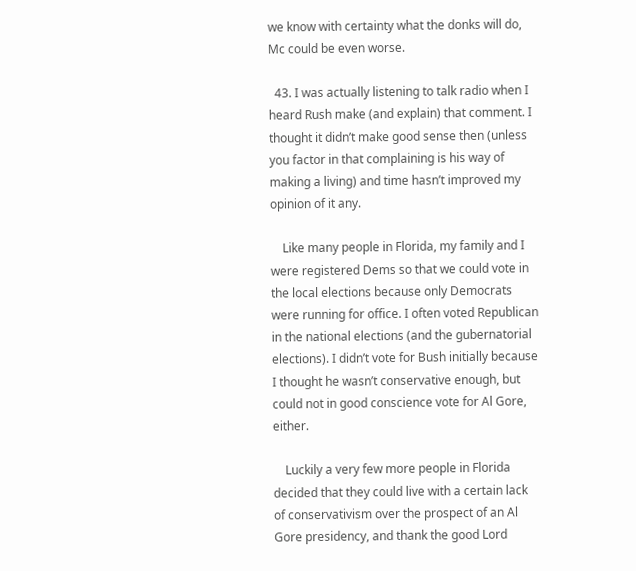we know with certainty what the donks will do, Mc could be even worse.

  43. I was actually listening to talk radio when I heard Rush make (and explain) that comment. I thought it didn’t make good sense then (unless you factor in that complaining is his way of making a living) and time hasn’t improved my opinion of it any.

    Like many people in Florida, my family and I were registered Dems so that we could vote in the local elections because only Democrats were running for office. I often voted Republican in the national elections (and the gubernatorial elections). I didn’t vote for Bush initially because I thought he wasn’t conservative enough, but could not in good conscience vote for Al Gore, either.

    Luckily a very few more people in Florida decided that they could live with a certain lack of conservativism over the prospect of an Al Gore presidency, and thank the good Lord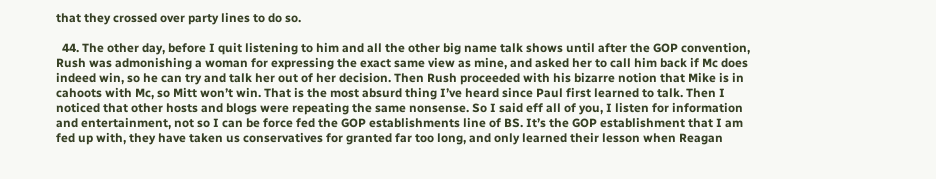that they crossed over party lines to do so.

  44. The other day, before I quit listening to him and all the other big name talk shows until after the GOP convention, Rush was admonishing a woman for expressing the exact same view as mine, and asked her to call him back if Mc does indeed win, so he can try and talk her out of her decision. Then Rush proceeded with his bizarre notion that Mike is in cahoots with Mc, so Mitt won’t win. That is the most absurd thing I’ve heard since Paul first learned to talk. Then I noticed that other hosts and blogs were repeating the same nonsense. So I said eff all of you, I listen for information and entertainment, not so I can be force fed the GOP establishments line of BS. It’s the GOP establishment that I am fed up with, they have taken us conservatives for granted far too long, and only learned their lesson when Reagan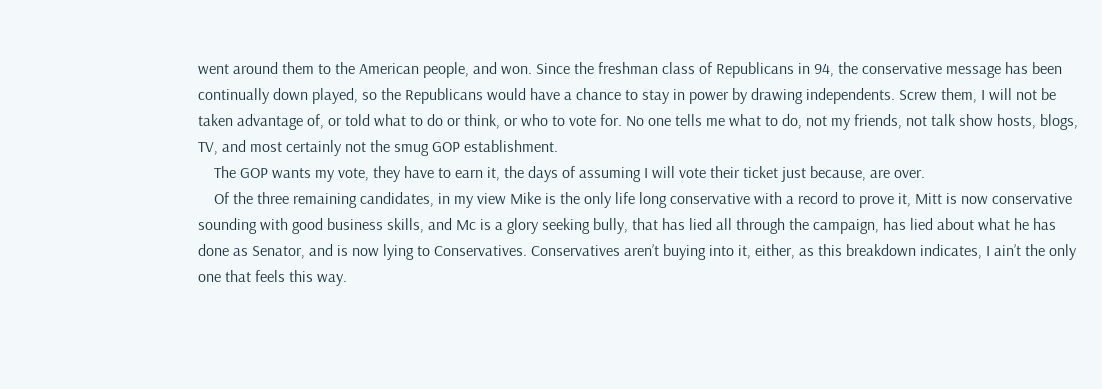went around them to the American people, and won. Since the freshman class of Republicans in 94, the conservative message has been continually down played, so the Republicans would have a chance to stay in power by drawing independents. Screw them, I will not be taken advantage of, or told what to do or think, or who to vote for. No one tells me what to do, not my friends, not talk show hosts, blogs, TV, and most certainly not the smug GOP establishment.
    The GOP wants my vote, they have to earn it, the days of assuming I will vote their ticket just because, are over.
    Of the three remaining candidates, in my view Mike is the only life long conservative with a record to prove it, Mitt is now conservative sounding with good business skills, and Mc is a glory seeking bully, that has lied all through the campaign, has lied about what he has done as Senator, and is now lying to Conservatives. Conservatives aren’t buying into it, either, as this breakdown indicates, I ain’t the only one that feels this way.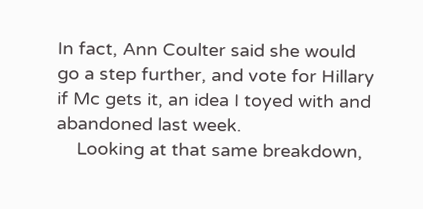In fact, Ann Coulter said she would go a step further, and vote for Hillary if Mc gets it, an idea I toyed with and abandoned last week.
    Looking at that same breakdown,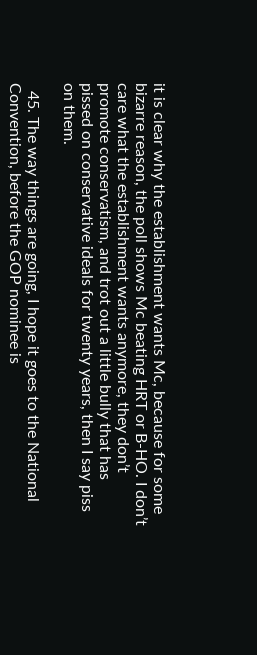it is clear why the establishment wants Mc, because for some bizarre reason, the poll shows Mc beating HRT or B-HO. I don’t care what the establishment wants anymore, they don’t promote conservatism, and trot out a little bully that has pissed on conservative ideals for twenty years, then I say piss on them.

  45. The way things are going, I hope it goes to the National Convention, before the GOP nominee is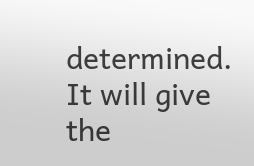determined. It will give the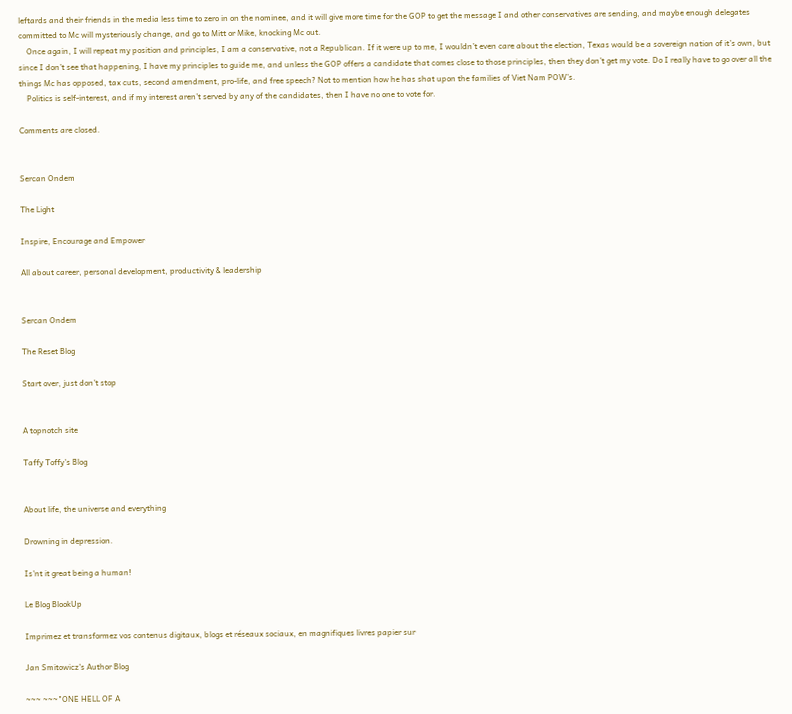leftards and their friends in the media less time to zero in on the nominee, and it will give more time for the GOP to get the message I and other conservatives are sending, and maybe enough delegates committed to Mc will mysteriously change, and go to Mitt or Mike, knocking Mc out.
    Once again, I will repeat my position and principles, I am a conservative, not a Republican. If it were up to me, I wouldn’t even care about the election, Texas would be a sovereign nation of it’s own, but since I don’t see that happening, I have my principles to guide me, and unless the GOP offers a candidate that comes close to those principles, then they don’t get my vote. Do I really have to go over all the things Mc has opposed, tax cuts, second amendment, pro-life, and free speech? Not to mention how he has shat upon the families of Viet Nam POW’s.
    Politics is self-interest, and if my interest aren’t served by any of the candidates, then I have no one to vote for.

Comments are closed.


Sercan Ondem

The Light

Inspire, Encourage and Empower

All about career, personal development, productivity & leadership


Sercan Ondem

The Reset Blog

Start over, just don't stop


A topnotch site

Taffy Toffy's Blog


About life, the universe and everything

Drowning in depression.

Is'nt it great being a human!

Le Blog BlookUp

Imprimez et transformez vos contenus digitaux, blogs et réseaux sociaux, en magnifiques livres papier sur

Jan Smitowicz's Author Blog

~~~ ~~~"ONE HELL OF A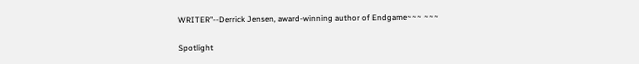WRITER"--Derrick Jensen, award-winning author of Endgame~~~ ~~~

Spotlight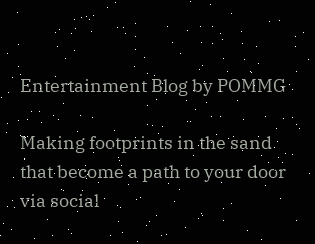Entertainment Blog by POMMG

Making footprints in the sand that become a path to your door via social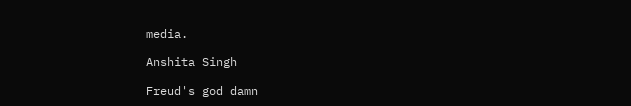media.

Anshita Singh

Freud's god damn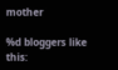mother

%d bloggers like this: